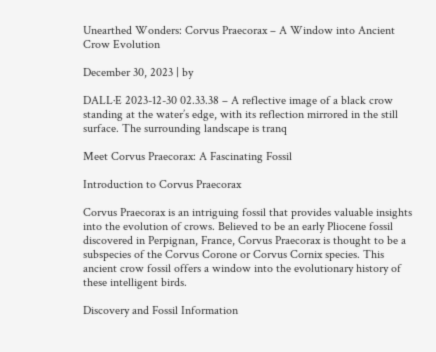Unearthed Wonders: Corvus Praecorax – A Window into Ancient Crow Evolution

December 30, 2023 | by

DALL·E 2023-12-30 02.33.38 – A reflective image of a black crow standing at the water’s edge, with its reflection mirrored in the still surface. The surrounding landscape is tranq

Meet Corvus Praecorax: A Fascinating Fossil

Introduction to Corvus Praecorax

Corvus Praecorax is an intriguing fossil that provides valuable insights into the evolution of crows. Believed to be an early Pliocene fossil discovered in Perpignan, France, Corvus Praecorax is thought to be a subspecies of the Corvus Corone or Corvus Cornix species. This ancient crow fossil offers a window into the evolutionary history of these intelligent birds.

Discovery and Fossil Information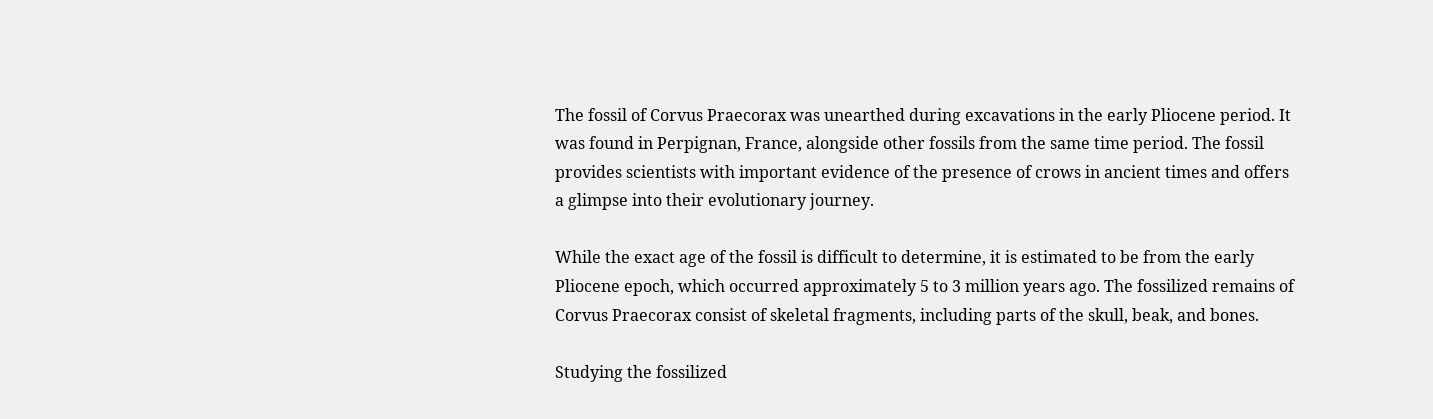The fossil of Corvus Praecorax was unearthed during excavations in the early Pliocene period. It was found in Perpignan, France, alongside other fossils from the same time period. The fossil provides scientists with important evidence of the presence of crows in ancient times and offers a glimpse into their evolutionary journey.

While the exact age of the fossil is difficult to determine, it is estimated to be from the early Pliocene epoch, which occurred approximately 5 to 3 million years ago. The fossilized remains of Corvus Praecorax consist of skeletal fragments, including parts of the skull, beak, and bones.

Studying the fossilized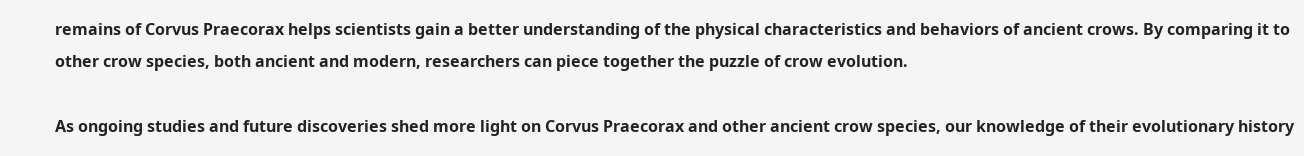remains of Corvus Praecorax helps scientists gain a better understanding of the physical characteristics and behaviors of ancient crows. By comparing it to other crow species, both ancient and modern, researchers can piece together the puzzle of crow evolution.

As ongoing studies and future discoveries shed more light on Corvus Praecorax and other ancient crow species, our knowledge of their evolutionary history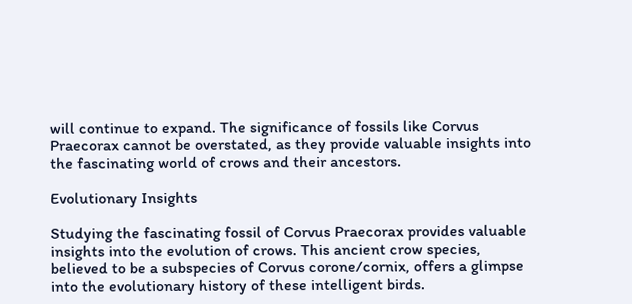will continue to expand. The significance of fossils like Corvus Praecorax cannot be overstated, as they provide valuable insights into the fascinating world of crows and their ancestors.

Evolutionary Insights

Studying the fascinating fossil of Corvus Praecorax provides valuable insights into the evolution of crows. This ancient crow species, believed to be a subspecies of Corvus corone/cornix, offers a glimpse into the evolutionary history of these intelligent birds.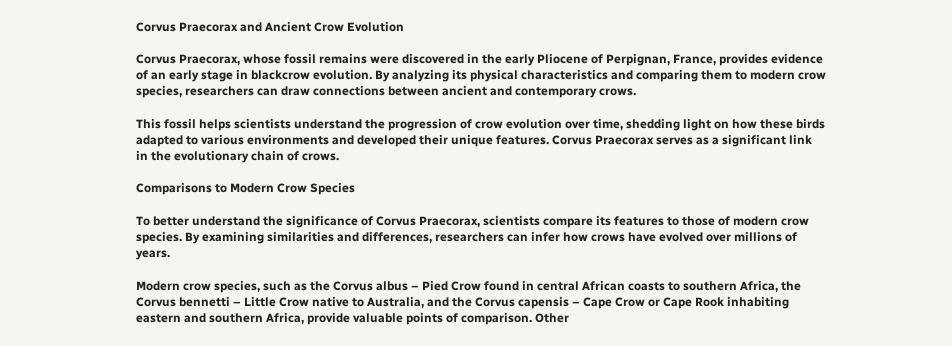Corvus Praecorax and Ancient Crow Evolution

Corvus Praecorax, whose fossil remains were discovered in the early Pliocene of Perpignan, France, provides evidence of an early stage in blackcrow evolution. By analyzing its physical characteristics and comparing them to modern crow species, researchers can draw connections between ancient and contemporary crows.

This fossil helps scientists understand the progression of crow evolution over time, shedding light on how these birds adapted to various environments and developed their unique features. Corvus Praecorax serves as a significant link in the evolutionary chain of crows.

Comparisons to Modern Crow Species

To better understand the significance of Corvus Praecorax, scientists compare its features to those of modern crow species. By examining similarities and differences, researchers can infer how crows have evolved over millions of years.

Modern crow species, such as the Corvus albus – Pied Crow found in central African coasts to southern Africa, the Corvus bennetti – Little Crow native to Australia, and the Corvus capensis – Cape Crow or Cape Rook inhabiting eastern and southern Africa, provide valuable points of comparison. Other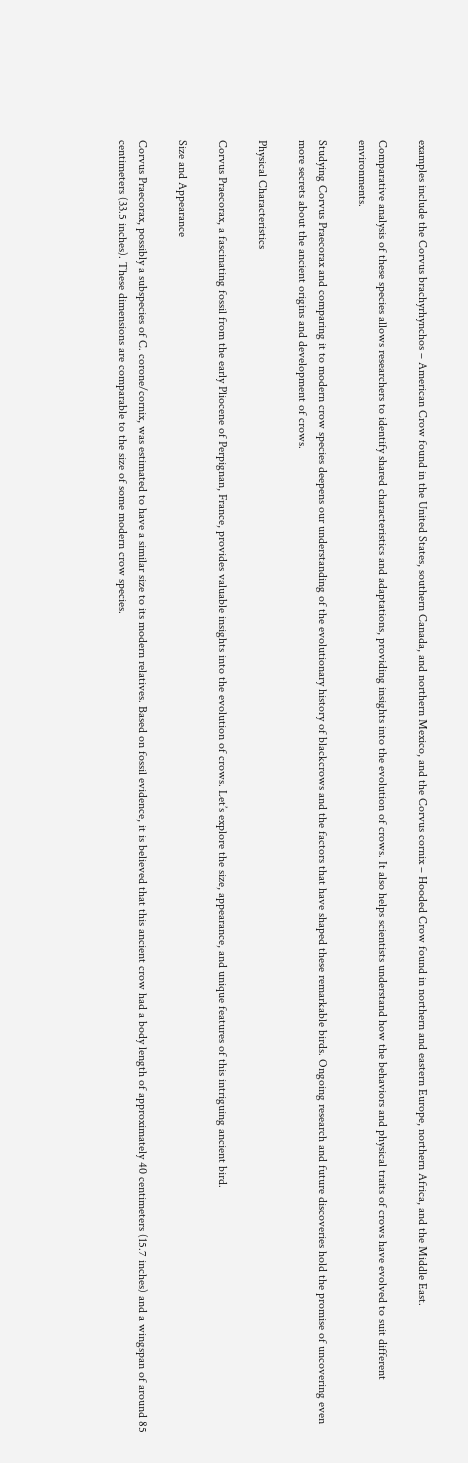examples include the Corvus brachyrhynchos – American Crow found in the United States, southern Canada, and northern Mexico, and the Corvus cornix – Hooded Crow found in northern and eastern Europe, northern Africa, and the Middle East.

Comparative analysis of these species allows researchers to identify shared characteristics and adaptations, providing insights into the evolution of crows. It also helps scientists understand how the behaviors and physical traits of crows have evolved to suit different environments.

Studying Corvus Praecorax and comparing it to modern crow species deepens our understanding of the evolutionary history of blackcrows and the factors that have shaped these remarkable birds. Ongoing research and future discoveries hold the promise of uncovering even more secrets about the ancient origins and development of crows.

Physical Characteristics

Corvus Praecorax, a fascinating fossil from the early Pliocene of Perpignan, France, provides valuable insights into the evolution of crows. Let’s explore the size, appearance, and unique features of this intriguing ancient bird.

Size and Appearance

Corvus Praecorax, possibly a subspecies of C. corone/cornix, was estimated to have a similar size to its modern relatives. Based on fossil evidence, it is believed that this ancient crow had a body length of approximately 40 centimeters (15.7 inches) and a wingspan of around 85 centimeters (33.5 inches). These dimensions are comparable to the size of some modern crow species.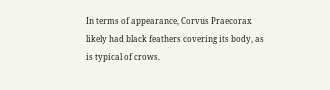In terms of appearance, Corvus Praecorax likely had black feathers covering its body, as is typical of crows.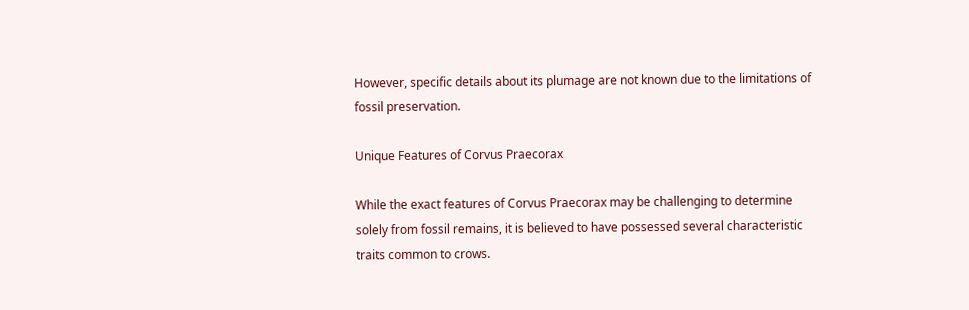However, specific details about its plumage are not known due to the limitations of fossil preservation.

Unique Features of Corvus Praecorax

While the exact features of Corvus Praecorax may be challenging to determine solely from fossil remains, it is believed to have possessed several characteristic traits common to crows.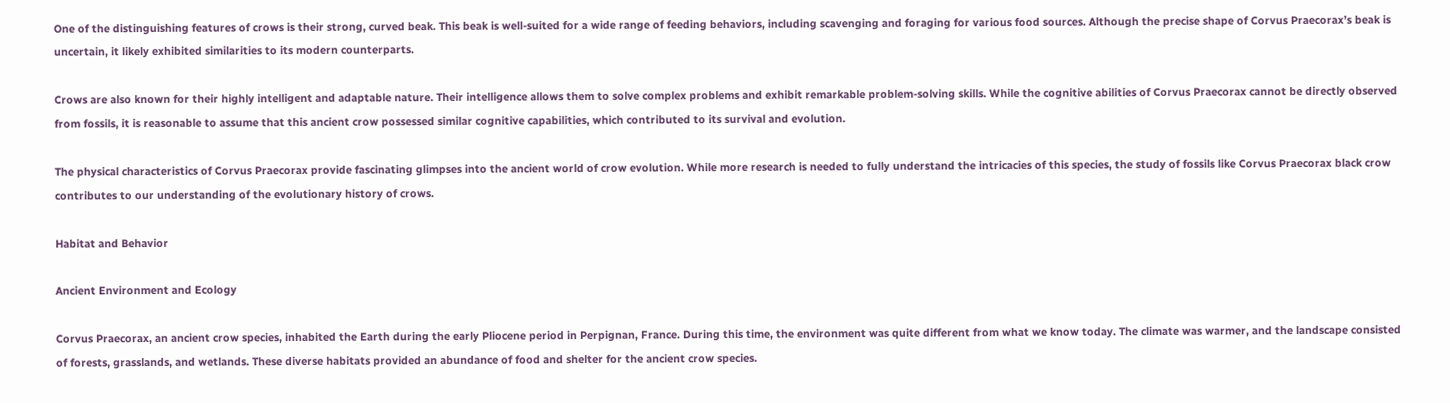One of the distinguishing features of crows is their strong, curved beak. This beak is well-suited for a wide range of feeding behaviors, including scavenging and foraging for various food sources. Although the precise shape of Corvus Praecorax’s beak is uncertain, it likely exhibited similarities to its modern counterparts.

Crows are also known for their highly intelligent and adaptable nature. Their intelligence allows them to solve complex problems and exhibit remarkable problem-solving skills. While the cognitive abilities of Corvus Praecorax cannot be directly observed from fossils, it is reasonable to assume that this ancient crow possessed similar cognitive capabilities, which contributed to its survival and evolution.

The physical characteristics of Corvus Praecorax provide fascinating glimpses into the ancient world of crow evolution. While more research is needed to fully understand the intricacies of this species, the study of fossils like Corvus Praecorax black crow contributes to our understanding of the evolutionary history of crows.

Habitat and Behavior

Ancient Environment and Ecology

Corvus Praecorax, an ancient crow species, inhabited the Earth during the early Pliocene period in Perpignan, France. During this time, the environment was quite different from what we know today. The climate was warmer, and the landscape consisted of forests, grasslands, and wetlands. These diverse habitats provided an abundance of food and shelter for the ancient crow species.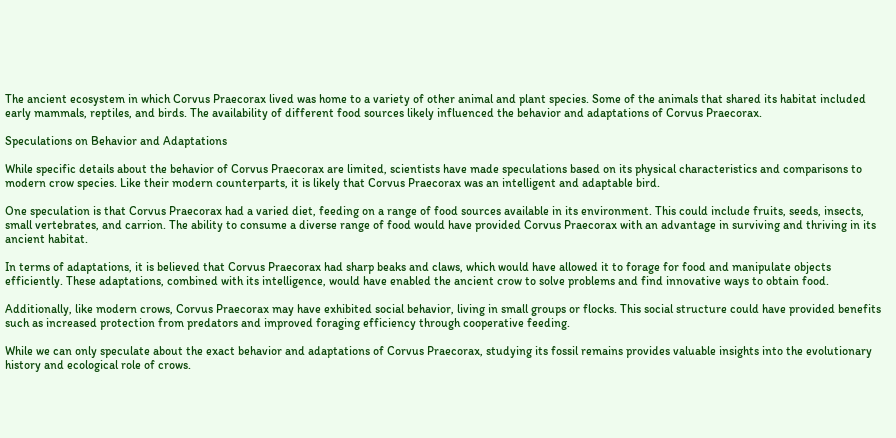The ancient ecosystem in which Corvus Praecorax lived was home to a variety of other animal and plant species. Some of the animals that shared its habitat included early mammals, reptiles, and birds. The availability of different food sources likely influenced the behavior and adaptations of Corvus Praecorax.

Speculations on Behavior and Adaptations

While specific details about the behavior of Corvus Praecorax are limited, scientists have made speculations based on its physical characteristics and comparisons to modern crow species. Like their modern counterparts, it is likely that Corvus Praecorax was an intelligent and adaptable bird.

One speculation is that Corvus Praecorax had a varied diet, feeding on a range of food sources available in its environment. This could include fruits, seeds, insects, small vertebrates, and carrion. The ability to consume a diverse range of food would have provided Corvus Praecorax with an advantage in surviving and thriving in its ancient habitat.

In terms of adaptations, it is believed that Corvus Praecorax had sharp beaks and claws, which would have allowed it to forage for food and manipulate objects efficiently. These adaptations, combined with its intelligence, would have enabled the ancient crow to solve problems and find innovative ways to obtain food.

Additionally, like modern crows, Corvus Praecorax may have exhibited social behavior, living in small groups or flocks. This social structure could have provided benefits such as increased protection from predators and improved foraging efficiency through cooperative feeding.

While we can only speculate about the exact behavior and adaptations of Corvus Praecorax, studying its fossil remains provides valuable insights into the evolutionary history and ecological role of crows.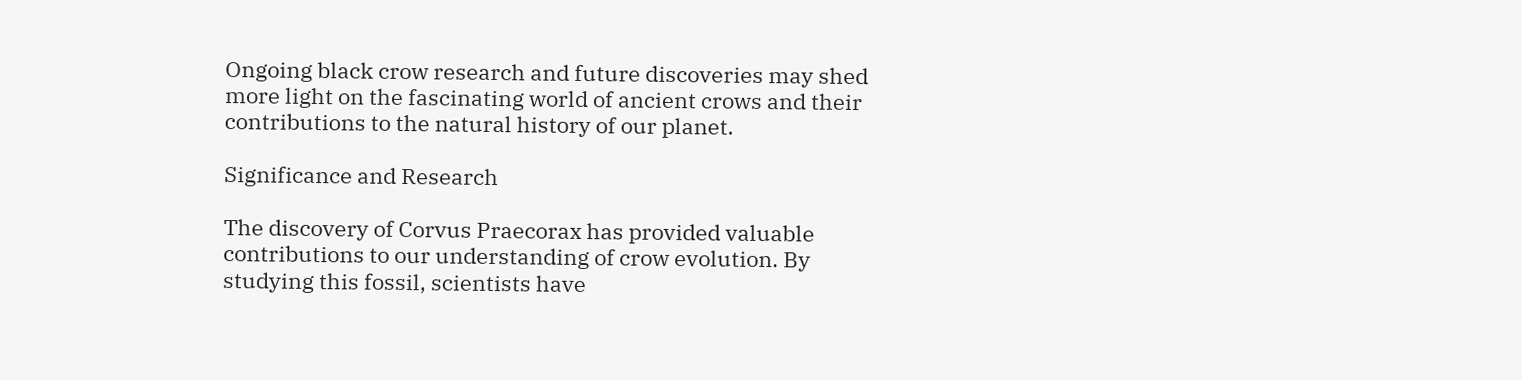Ongoing black crow research and future discoveries may shed more light on the fascinating world of ancient crows and their contributions to the natural history of our planet.

Significance and Research

The discovery of Corvus Praecorax has provided valuable contributions to our understanding of crow evolution. By studying this fossil, scientists have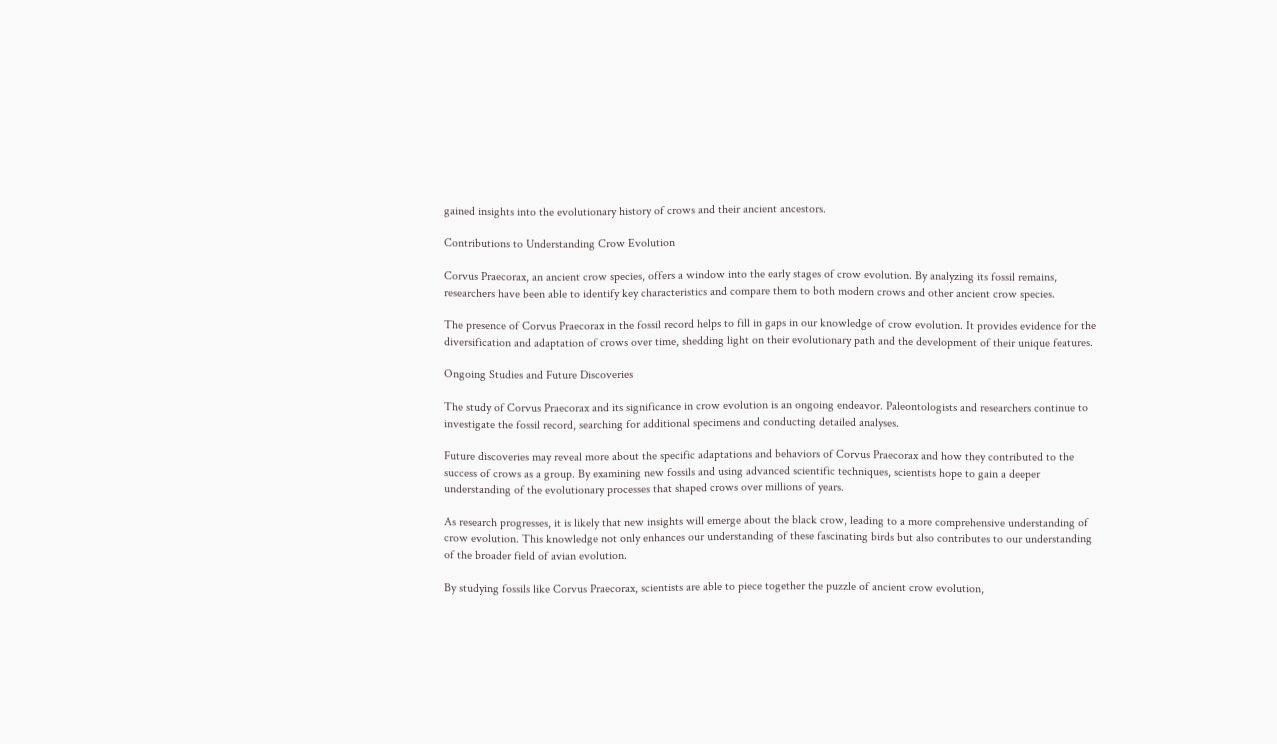gained insights into the evolutionary history of crows and their ancient ancestors.

Contributions to Understanding Crow Evolution

Corvus Praecorax, an ancient crow species, offers a window into the early stages of crow evolution. By analyzing its fossil remains, researchers have been able to identify key characteristics and compare them to both modern crows and other ancient crow species.

The presence of Corvus Praecorax in the fossil record helps to fill in gaps in our knowledge of crow evolution. It provides evidence for the diversification and adaptation of crows over time, shedding light on their evolutionary path and the development of their unique features.

Ongoing Studies and Future Discoveries

The study of Corvus Praecorax and its significance in crow evolution is an ongoing endeavor. Paleontologists and researchers continue to investigate the fossil record, searching for additional specimens and conducting detailed analyses.

Future discoveries may reveal more about the specific adaptations and behaviors of Corvus Praecorax and how they contributed to the success of crows as a group. By examining new fossils and using advanced scientific techniques, scientists hope to gain a deeper understanding of the evolutionary processes that shaped crows over millions of years.

As research progresses, it is likely that new insights will emerge about the black crow, leading to a more comprehensive understanding of crow evolution. This knowledge not only enhances our understanding of these fascinating birds but also contributes to our understanding of the broader field of avian evolution.

By studying fossils like Corvus Praecorax, scientists are able to piece together the puzzle of ancient crow evolution,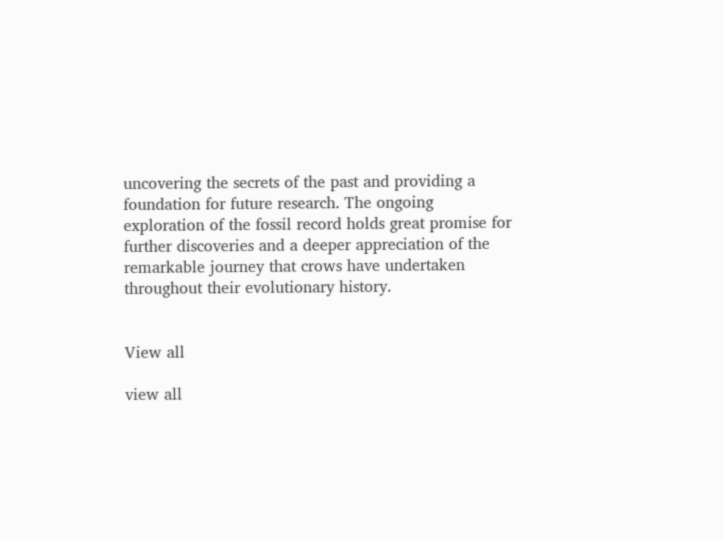uncovering the secrets of the past and providing a foundation for future research. The ongoing exploration of the fossil record holds great promise for further discoveries and a deeper appreciation of the remarkable journey that crows have undertaken throughout their evolutionary history.


View all

view all